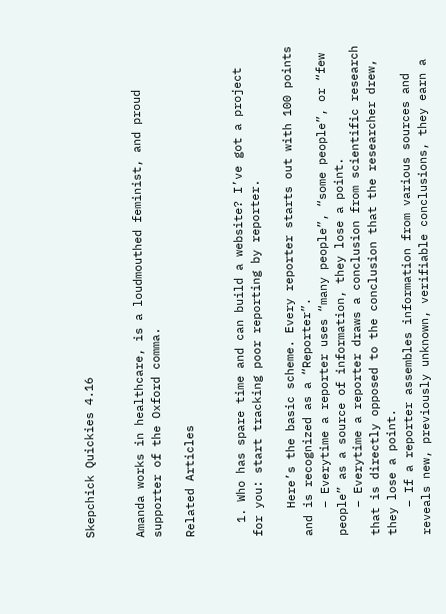Skepchick Quickies 4.16


Amanda works in healthcare, is a loudmouthed feminist, and proud supporter of the Oxford comma.

Related Articles


  1. Who has spare time and can build a website? I’ve got a project for you: start tracking poor reporting by reporter.

    Here’s the basic scheme. Every reporter starts out with 100 points and is recognized as a “Reporter”.
    – Everytime a reporter uses “many people”, “some people”, or “few people” as a source of information, they lose a point.
    – Everytime a reporter draws a conclusion from scientific research that is directly opposed to the conclusion that the researcher drew, they lose a point.
    – If a reporter assembles information from various sources and reveals new, previously unknown, verifiable conclusions, they earn a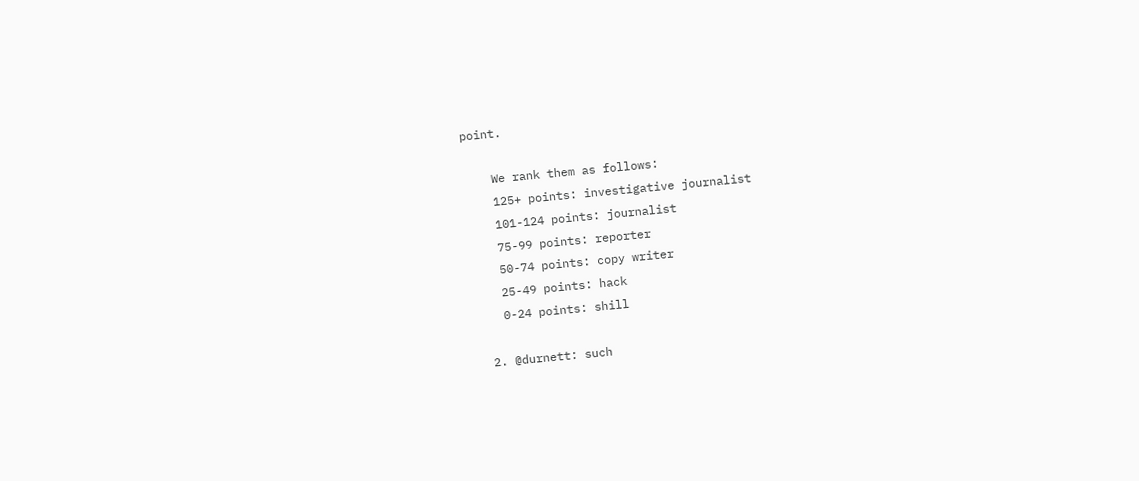point.

    We rank them as follows:
    125+ points: investigative journalist
    101-124 points: journalist
    75-99 points: reporter
    50-74 points: copy writer
    25-49 points: hack
    0-24 points: shill

  2. @durnett: such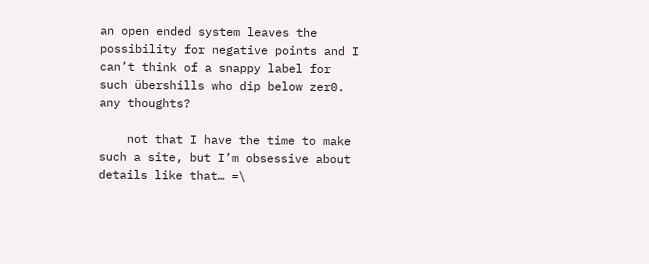an open ended system leaves the possibility for negative points and I can’t think of a snappy label for such übershills who dip below zer0. any thoughts?

    not that I have the time to make such a site, but I’m obsessive about details like that… =\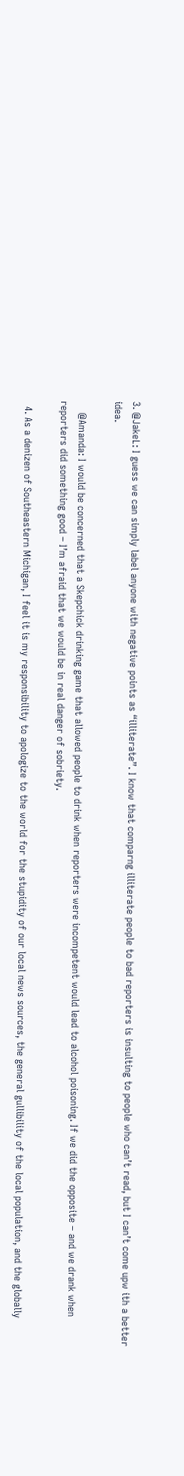3. @JakeL: I guess we can simply label anyone with negative points as “illiterate”. I know that comparng illiterate people to bad reporters is insulting to people who can’t read, but I can’t come upw ith a better idea.

    @Amanda: I would be concerned that a Skepchick drinking game that allowed people to drink when reporters were incompetent would lead to alcohol poisoning. If we did the opposite – and we drank when reporters did something good – I’m afraid that we would be in real danger of sobriety.

  4. As a denizen of Southeastern Michigan, I feel it is my responsibility to apologize to the world for the stupidity of our local news sources, the general gullibility of the local population, and the globally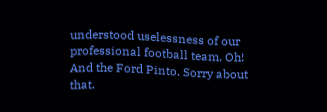understood uselessness of our professional football team. Oh! And the Ford Pinto. Sorry about that.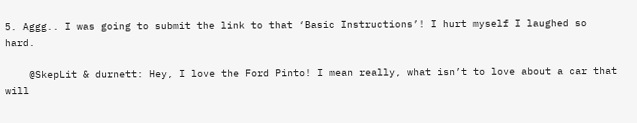5. Aggg.. I was going to submit the link to that ‘Basic Instructions’! I hurt myself I laughed so hard.

    @SkepLit & durnett: Hey, I love the Ford Pinto! I mean really, what isn’t to love about a car that will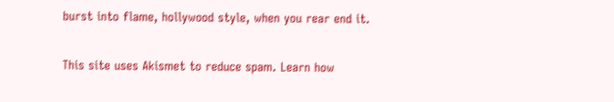burst into flame, hollywood style, when you rear end it.

This site uses Akismet to reduce spam. Learn how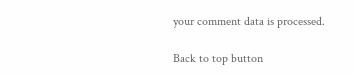your comment data is processed.

Back to top button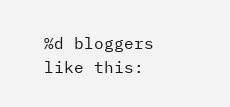%d bloggers like this: